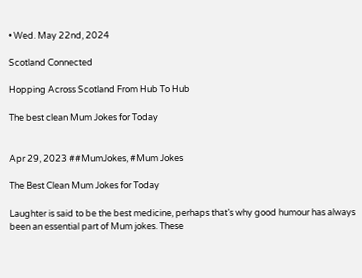• Wed. May 22nd, 2024

Scotland Connected

Hopping Across Scotland From Hub To Hub

The best clean Mum Jokes for Today


Apr 29, 2023 ##MumJokes, #Mum Jokes

The Best Clean Mum Jokes for Today

Laughter is said to be the best medicine, perhaps that’s why good humour has always been an essential part of Mum jokes. These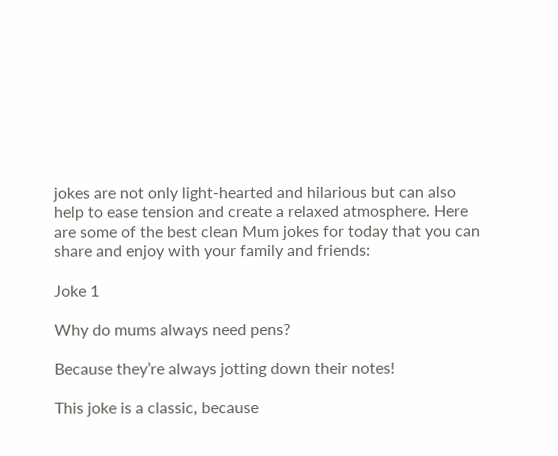jokes are not only light-hearted and hilarious but can also help to ease tension and create a relaxed atmosphere. Here are some of the best clean Mum jokes for today that you can share and enjoy with your family and friends:

Joke 1

Why do mums always need pens?

Because they’re always jotting down their notes!

This joke is a classic, because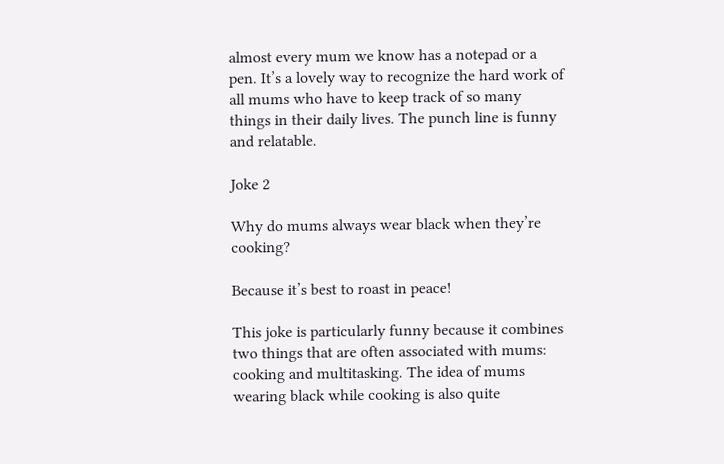almost every mum we know has a notepad or a pen. It’s a lovely way to recognize the hard work of all mums who have to keep track of so many things in their daily lives. The punch line is funny and relatable.

Joke 2

Why do mums always wear black when they’re cooking?

Because it’s best to roast in peace!

This joke is particularly funny because it combines two things that are often associated with mums: cooking and multitasking. The idea of mums wearing black while cooking is also quite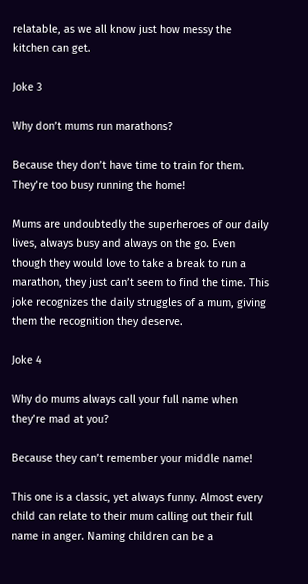relatable, as we all know just how messy the kitchen can get.

Joke 3

Why don’t mums run marathons?

Because they don’t have time to train for them. They’re too busy running the home!

Mums are undoubtedly the superheroes of our daily lives, always busy and always on the go. Even though they would love to take a break to run a marathon, they just can’t seem to find the time. This joke recognizes the daily struggles of a mum, giving them the recognition they deserve.

Joke 4

Why do mums always call your full name when they’re mad at you?

Because they can’t remember your middle name!

This one is a classic, yet always funny. Almost every child can relate to their mum calling out their full name in anger. Naming children can be a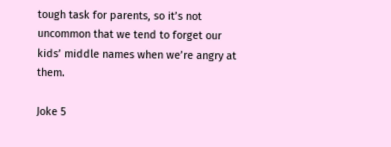tough task for parents, so it’s not uncommon that we tend to forget our kids’ middle names when we’re angry at them.

Joke 5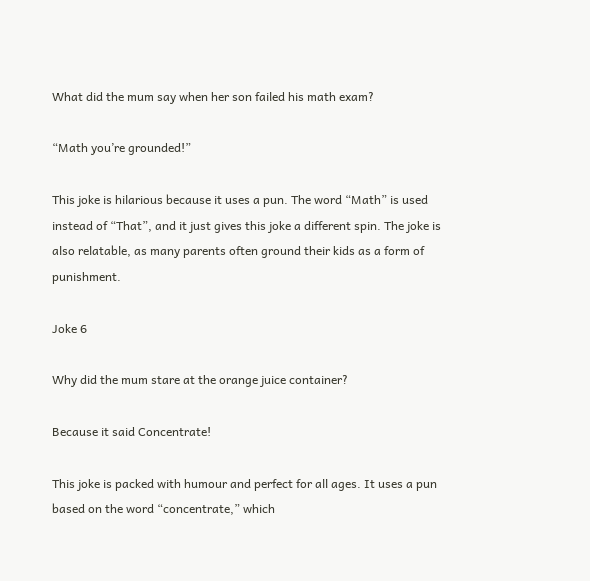What did the mum say when her son failed his math exam?

“Math you’re grounded!”

This joke is hilarious because it uses a pun. The word “Math” is used instead of “That”, and it just gives this joke a different spin. The joke is also relatable, as many parents often ground their kids as a form of punishment.

Joke 6

Why did the mum stare at the orange juice container?

Because it said Concentrate!

This joke is packed with humour and perfect for all ages. It uses a pun based on the word “concentrate,” which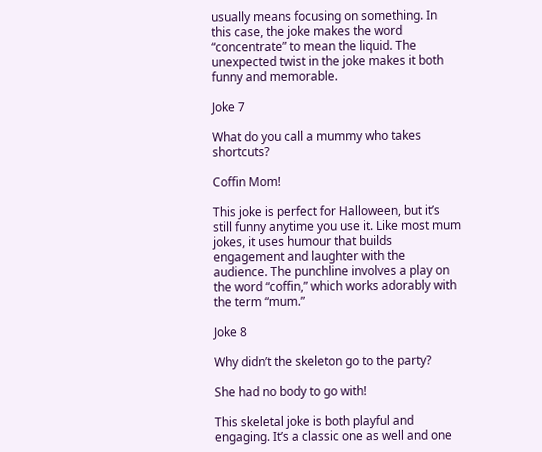usually means focusing on something. In this case, the joke makes the word “concentrate” to mean the liquid. The unexpected twist in the joke makes it both funny and memorable.

Joke 7

What do you call a mummy who takes shortcuts?

Coffin Mom!

This joke is perfect for Halloween, but it’s still funny anytime you use it. Like most mum jokes, it uses humour that builds engagement and laughter with the audience. The punchline involves a play on the word “coffin,” which works adorably with the term “mum.”

Joke 8

Why didn’t the skeleton go to the party?

She had no body to go with!

This skeletal joke is both playful and engaging. It’s a classic one as well and one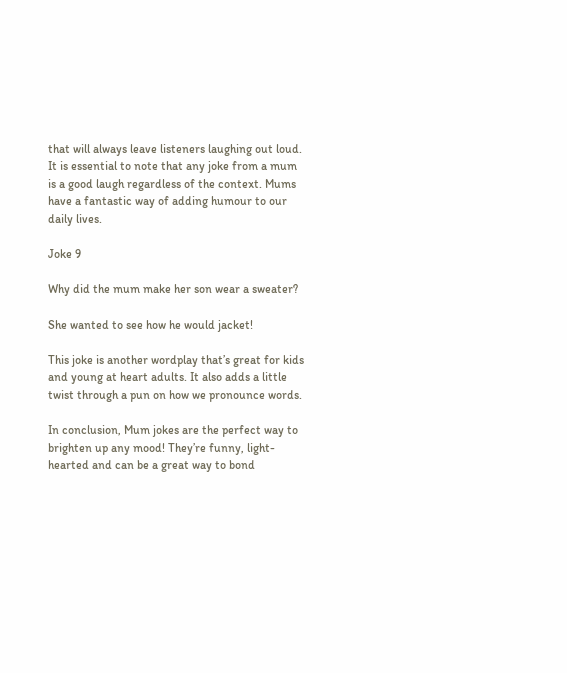that will always leave listeners laughing out loud. It is essential to note that any joke from a mum is a good laugh regardless of the context. Mums have a fantastic way of adding humour to our daily lives.

Joke 9

Why did the mum make her son wear a sweater?

She wanted to see how he would jacket!

This joke is another wordplay that’s great for kids and young at heart adults. It also adds a little twist through a pun on how we pronounce words.

In conclusion, Mum jokes are the perfect way to brighten up any mood! They’re funny, light-hearted and can be a great way to bond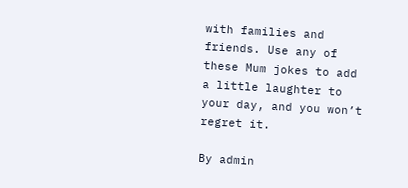with families and friends. Use any of these Mum jokes to add a little laughter to your day, and you won’t regret it.

By admin